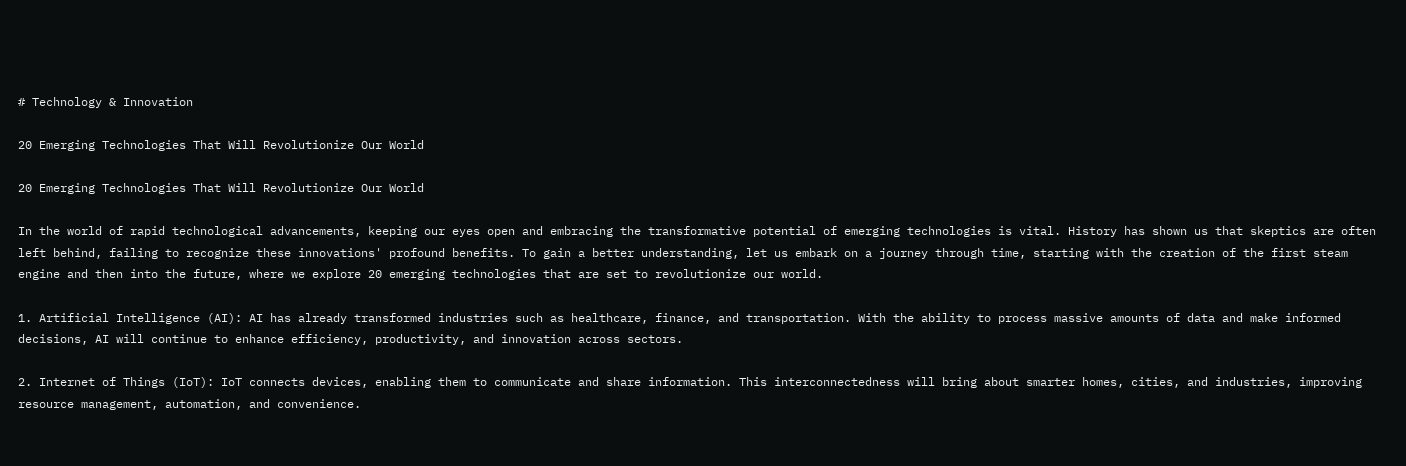# Technology & Innovation

20 Emerging Technologies That Will Revolutionize Our World

20 Emerging Technologies That Will Revolutionize Our World

In the world of rapid technological advancements, keeping our eyes open and embracing the transformative potential of emerging technologies is vital. History has shown us that skeptics are often left behind, failing to recognize these innovations' profound benefits. To gain a better understanding, let us embark on a journey through time, starting with the creation of the first steam engine and then into the future, where we explore 20 emerging technologies that are set to revolutionize our world.

1. Artificial Intelligence (AI): AI has already transformed industries such as healthcare, finance, and transportation. With the ability to process massive amounts of data and make informed decisions, AI will continue to enhance efficiency, productivity, and innovation across sectors.

2. Internet of Things (IoT): IoT connects devices, enabling them to communicate and share information. This interconnectedness will bring about smarter homes, cities, and industries, improving resource management, automation, and convenience.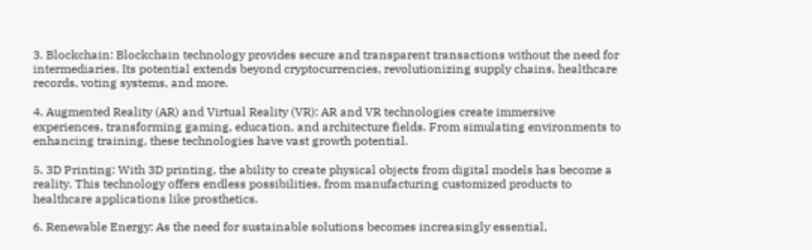3. Blockchain: Blockchain technology provides secure and transparent transactions without the need for intermediaries. Its potential extends beyond cryptocurrencies, revolutionizing supply chains, healthcare records, voting systems, and more.

4. Augmented Reality (AR) and Virtual Reality (VR): AR and VR technologies create immersive experiences, transforming gaming, education, and architecture fields. From simulating environments to enhancing training, these technologies have vast growth potential.

5. 3D Printing: With 3D printing, the ability to create physical objects from digital models has become a reality. This technology offers endless possibilities, from manufacturing customized products to healthcare applications like prosthetics.

6. Renewable Energy: As the need for sustainable solutions becomes increasingly essential,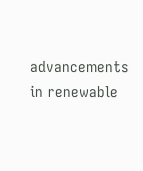advancements in renewable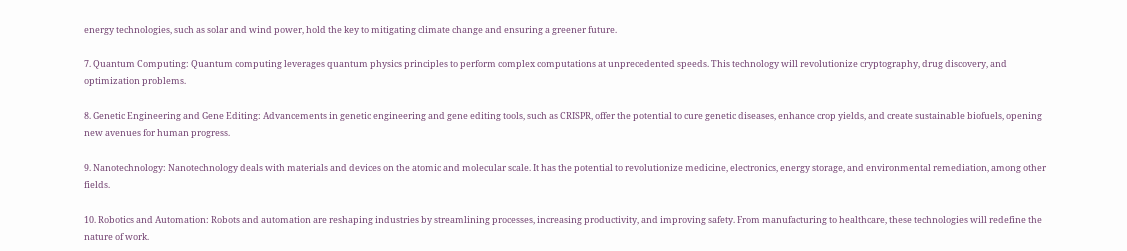energy technologies, such as solar and wind power, hold the key to mitigating climate change and ensuring a greener future.

7. Quantum Computing: Quantum computing leverages quantum physics principles to perform complex computations at unprecedented speeds. This technology will revolutionize cryptography, drug discovery, and optimization problems.

8. Genetic Engineering and Gene Editing: Advancements in genetic engineering and gene editing tools, such as CRISPR, offer the potential to cure genetic diseases, enhance crop yields, and create sustainable biofuels, opening new avenues for human progress.

9. Nanotechnology: Nanotechnology deals with materials and devices on the atomic and molecular scale. It has the potential to revolutionize medicine, electronics, energy storage, and environmental remediation, among other fields.

10. Robotics and Automation: Robots and automation are reshaping industries by streamlining processes, increasing productivity, and improving safety. From manufacturing to healthcare, these technologies will redefine the nature of work.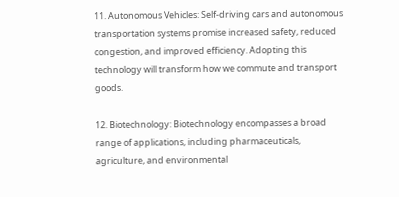11. Autonomous Vehicles: Self-driving cars and autonomous transportation systems promise increased safety, reduced congestion, and improved efficiency. Adopting this technology will transform how we commute and transport goods.

12. Biotechnology: Biotechnology encompasses a broad range of applications, including pharmaceuticals, agriculture, and environmental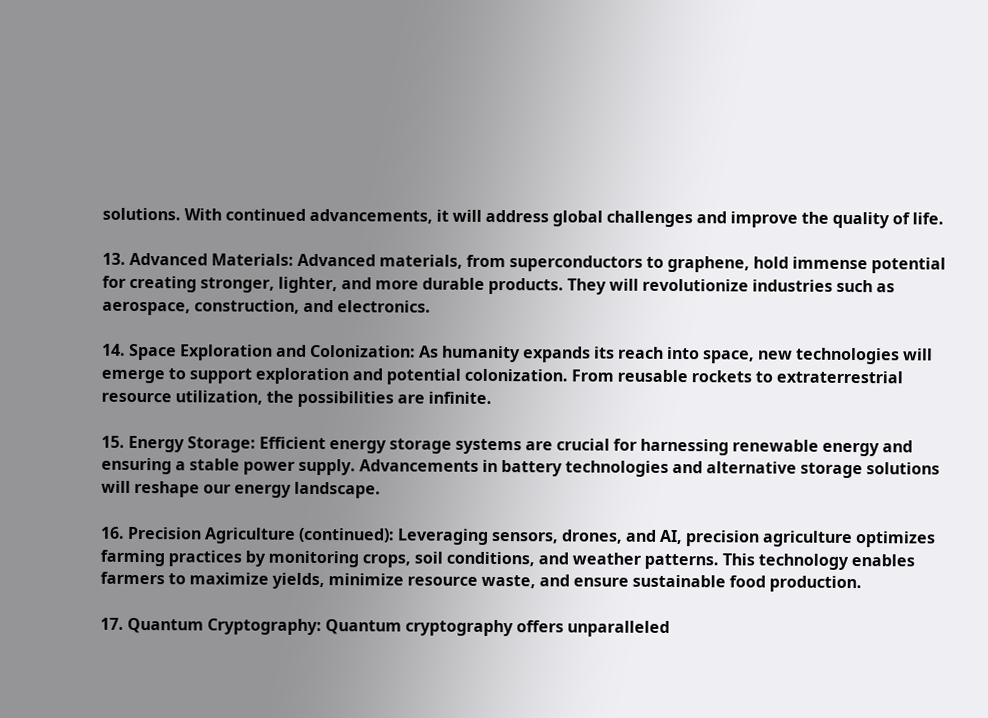solutions. With continued advancements, it will address global challenges and improve the quality of life.

13. Advanced Materials: Advanced materials, from superconductors to graphene, hold immense potential for creating stronger, lighter, and more durable products. They will revolutionize industries such as aerospace, construction, and electronics.

14. Space Exploration and Colonization: As humanity expands its reach into space, new technologies will emerge to support exploration and potential colonization. From reusable rockets to extraterrestrial resource utilization, the possibilities are infinite.

15. Energy Storage: Efficient energy storage systems are crucial for harnessing renewable energy and ensuring a stable power supply. Advancements in battery technologies and alternative storage solutions will reshape our energy landscape.

16. Precision Agriculture (continued): Leveraging sensors, drones, and AI, precision agriculture optimizes farming practices by monitoring crops, soil conditions, and weather patterns. This technology enables farmers to maximize yields, minimize resource waste, and ensure sustainable food production.

17. Quantum Cryptography: Quantum cryptography offers unparalleled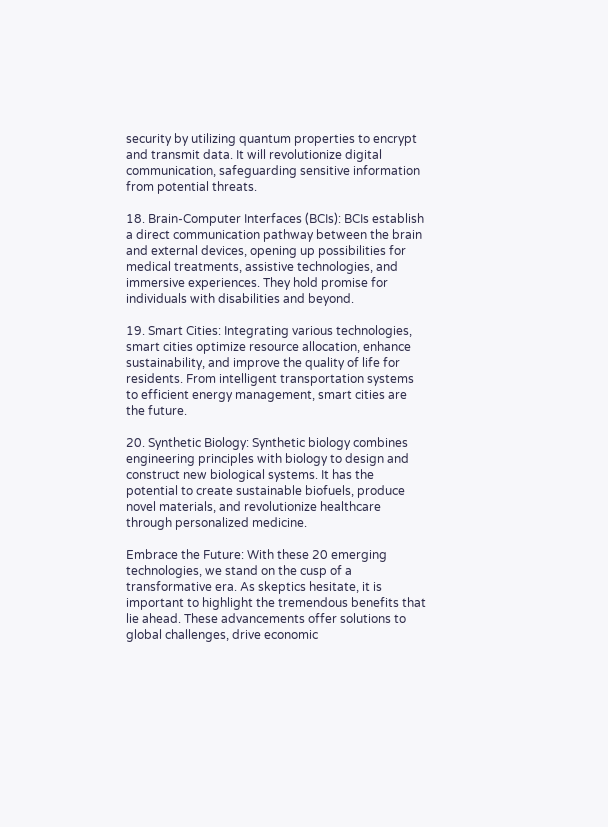security by utilizing quantum properties to encrypt and transmit data. It will revolutionize digital communication, safeguarding sensitive information from potential threats.

18. Brain-Computer Interfaces (BCIs): BCIs establish a direct communication pathway between the brain and external devices, opening up possibilities for medical treatments, assistive technologies, and immersive experiences. They hold promise for individuals with disabilities and beyond.

19. Smart Cities: Integrating various technologies, smart cities optimize resource allocation, enhance sustainability, and improve the quality of life for residents. From intelligent transportation systems to efficient energy management, smart cities are the future.

20. Synthetic Biology: Synthetic biology combines engineering principles with biology to design and construct new biological systems. It has the potential to create sustainable biofuels, produce novel materials, and revolutionize healthcare through personalized medicine.

Embrace the Future: With these 20 emerging technologies, we stand on the cusp of a transformative era. As skeptics hesitate, it is important to highlight the tremendous benefits that lie ahead. These advancements offer solutions to global challenges, drive economic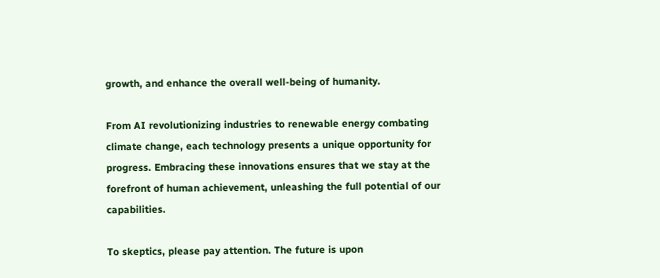growth, and enhance the overall well-being of humanity.

From AI revolutionizing industries to renewable energy combating climate change, each technology presents a unique opportunity for progress. Embracing these innovations ensures that we stay at the forefront of human achievement, unleashing the full potential of our capabilities.

To skeptics, please pay attention. The future is upon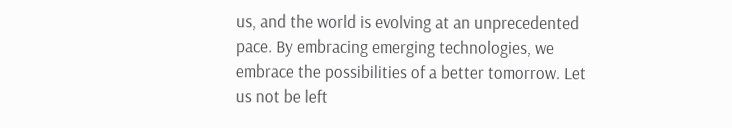us, and the world is evolving at an unprecedented pace. By embracing emerging technologies, we embrace the possibilities of a better tomorrow. Let us not be left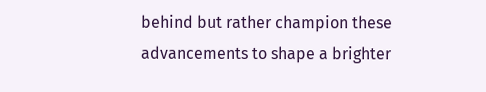behind but rather champion these advancements to shape a brighter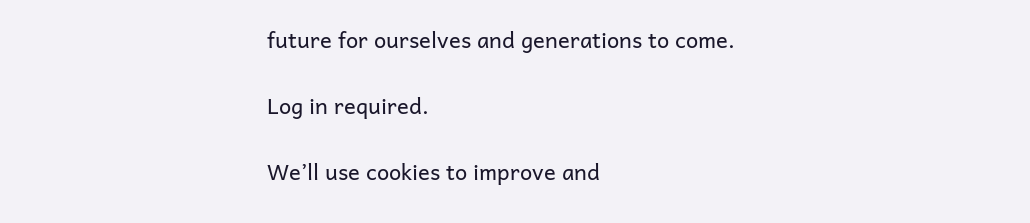future for ourselves and generations to come.

Log in required.

We’ll use cookies to improve and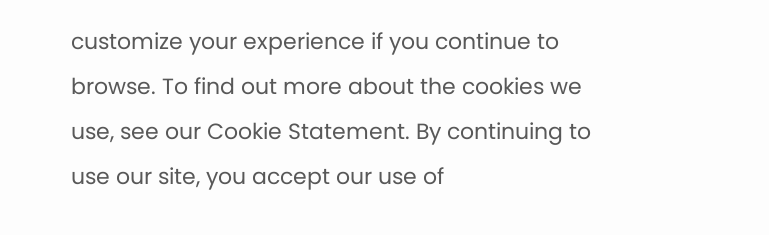customize your experience if you continue to browse. To find out more about the cookies we use, see our Cookie Statement. By continuing to use our site, you accept our use of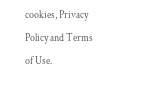cookies, Privacy Policy and Terms of Use.